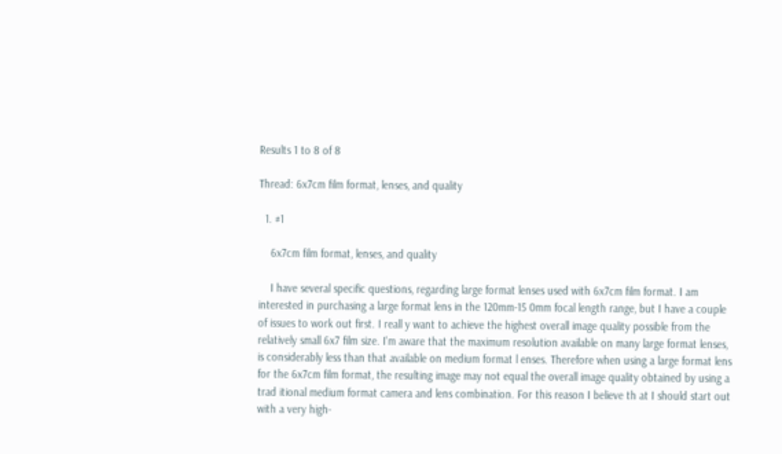Results 1 to 8 of 8

Thread: 6x7cm film format, lenses, and quality

  1. #1

    6x7cm film format, lenses, and quality

    I have several specific questions, regarding large format lenses used with 6x7cm film format. I am interested in purchasing a large format lens in the 120mm-15 0mm focal length range, but I have a couple of issues to work out first. I reall y want to achieve the highest overall image quality possible from the relatively small 6x7 film size. I'm aware that the maximum resolution available on many large format lenses, is considerably less than that available on medium format l enses. Therefore when using a large format lens for the 6x7cm film format, the resulting image may not equal the overall image quality obtained by using a trad itional medium format camera and lens combination. For this reason I believe th at I should start out with a very high-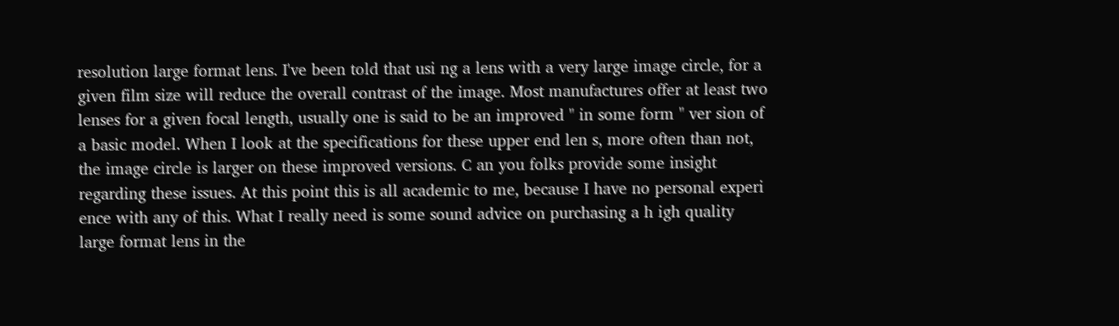resolution large format lens. I've been told that usi ng a lens with a very large image circle, for a given film size will reduce the overall contrast of the image. Most manufactures offer at least two lenses for a given focal length, usually one is said to be an improved " in some form " ver sion of a basic model. When I look at the specifications for these upper end len s, more often than not, the image circle is larger on these improved versions. C an you folks provide some insight regarding these issues. At this point this is all academic to me, because I have no personal experi ence with any of this. What I really need is some sound advice on purchasing a h igh quality large format lens in the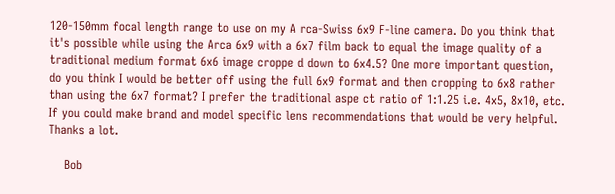120-150mm focal length range to use on my A rca-Swiss 6x9 F-line camera. Do you think that it's possible while using the Arca 6x9 with a 6x7 film back to equal the image quality of a traditional medium format 6x6 image croppe d down to 6x4.5? One more important question, do you think I would be better off using the full 6x9 format and then cropping to 6x8 rather than using the 6x7 format? I prefer the traditional aspe ct ratio of 1:1.25 i.e. 4x5, 8x10, etc. If you could make brand and model specific lens recommendations that would be very helpful. Thanks a lot.

    Bob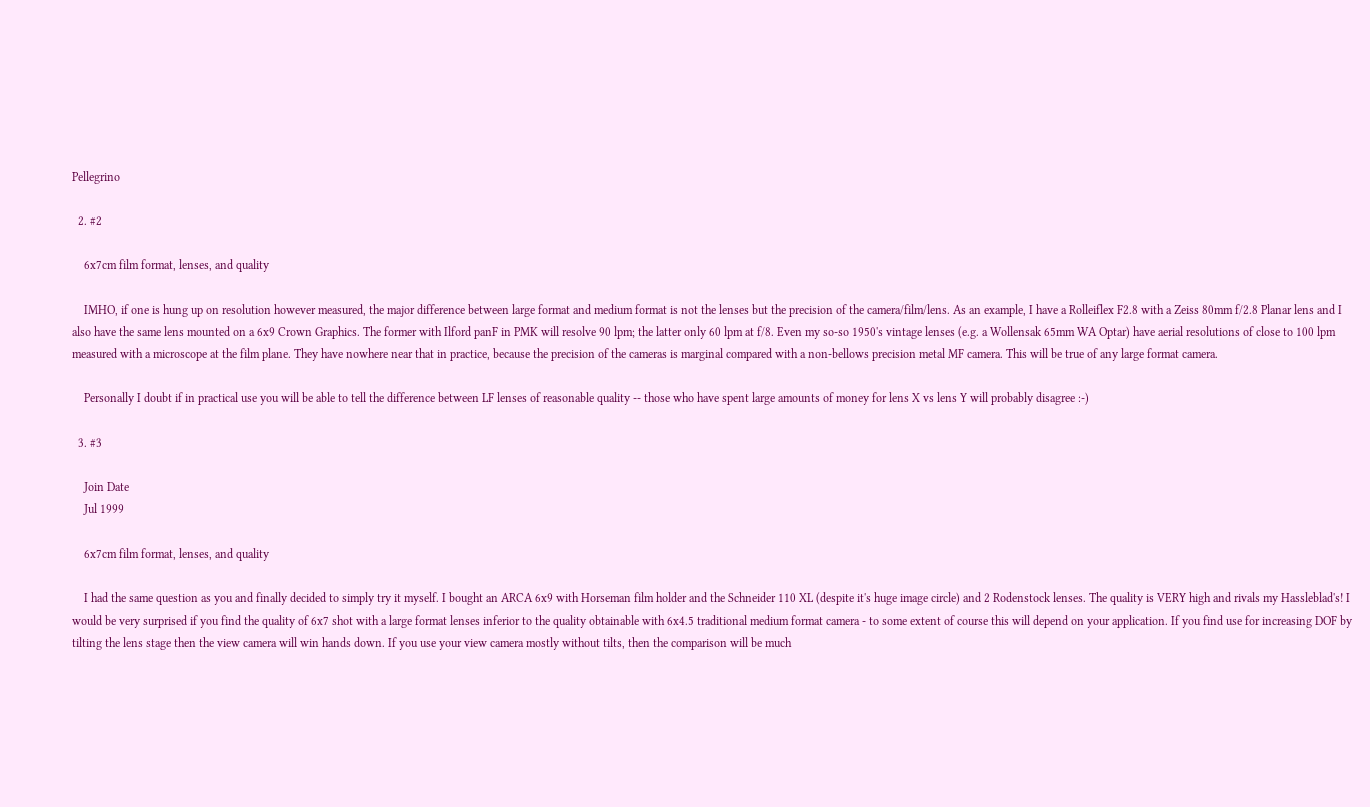Pellegrino

  2. #2

    6x7cm film format, lenses, and quality

    IMHO, if one is hung up on resolution however measured, the major difference between large format and medium format is not the lenses but the precision of the camera/film/lens. As an example, I have a Rolleiflex F2.8 with a Zeiss 80mm f/2.8 Planar lens and I also have the same lens mounted on a 6x9 Crown Graphics. The former with Ilford panF in PMK will resolve 90 lpm; the latter only 60 lpm at f/8. Even my so-so 1950's vintage lenses (e.g. a Wollensak 65mm WA Optar) have aerial resolutions of close to 100 lpm measured with a microscope at the film plane. They have nowhere near that in practice, because the precision of the cameras is marginal compared with a non-bellows precision metal MF camera. This will be true of any large format camera.

    Personally I doubt if in practical use you will be able to tell the difference between LF lenses of reasonable quality -- those who have spent large amounts of money for lens X vs lens Y will probably disagree :-)

  3. #3

    Join Date
    Jul 1999

    6x7cm film format, lenses, and quality

    I had the same question as you and finally decided to simply try it myself. I bought an ARCA 6x9 with Horseman film holder and the Schneider 110 XL (despite it's huge image circle) and 2 Rodenstock lenses. The quality is VERY high and rivals my Hassleblad's! I would be very surprised if you find the quality of 6x7 shot with a large format lenses inferior to the quality obtainable with 6x4.5 traditional medium format camera - to some extent of course this will depend on your application. If you find use for increasing DOF by tilting the lens stage then the view camera will win hands down. If you use your view camera mostly without tilts, then the comparison will be much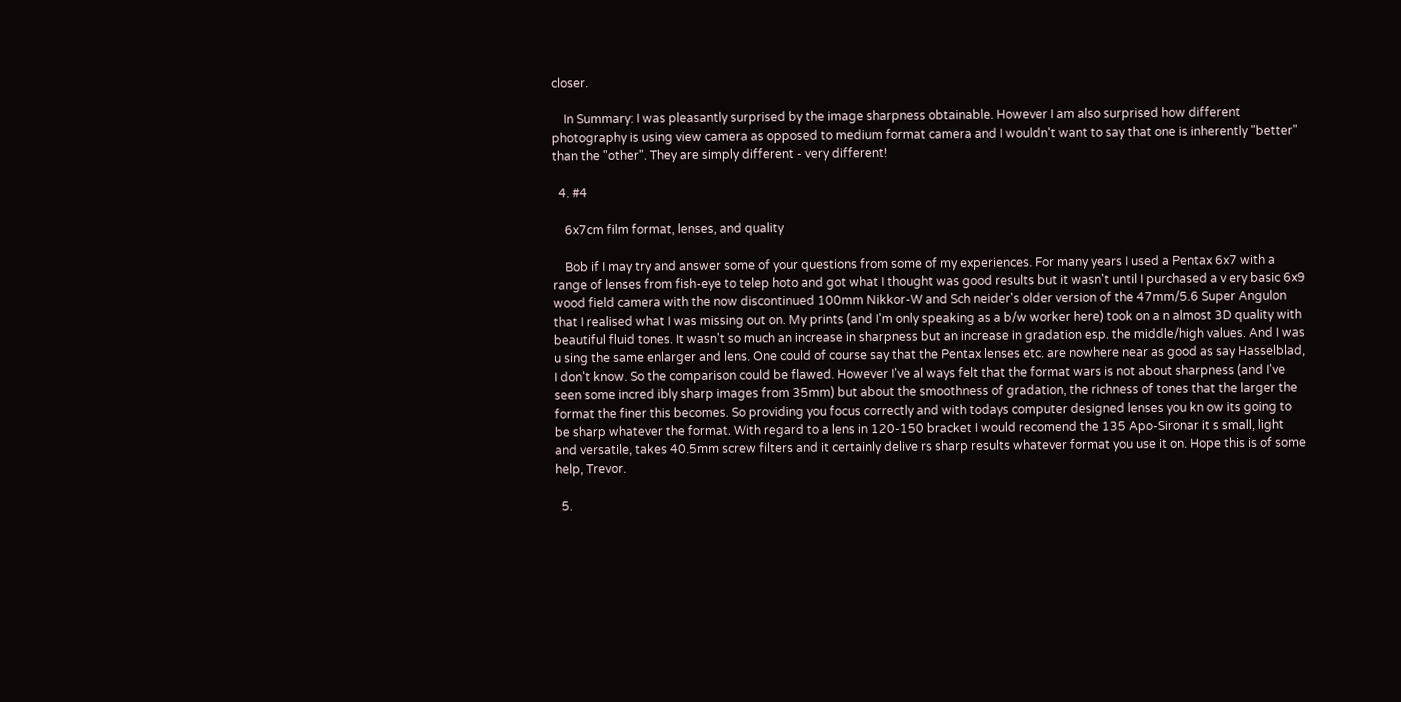closer.

    In Summary: I was pleasantly surprised by the image sharpness obtainable. However I am also surprised how different photography is using view camera as opposed to medium format camera and I wouldn't want to say that one is inherently "better" than the "other". They are simply different - very different!

  4. #4

    6x7cm film format, lenses, and quality

    Bob if I may try and answer some of your questions from some of my experiences. For many years I used a Pentax 6x7 with a range of lenses from fish-eye to telep hoto and got what I thought was good results but it wasn't until I purchased a v ery basic 6x9 wood field camera with the now discontinued 100mm Nikkor-W and Sch neider's older version of the 47mm/5.6 Super Angulon that I realised what I was missing out on. My prints (and I'm only speaking as a b/w worker here) took on a n almost 3D quality with beautiful fluid tones. It wasn't so much an increase in sharpness but an increase in gradation esp. the middle/high values. And I was u sing the same enlarger and lens. One could of course say that the Pentax lenses etc. are nowhere near as good as say Hasselblad, I don't know. So the comparison could be flawed. However I've al ways felt that the format wars is not about sharpness (and I've seen some incred ibly sharp images from 35mm) but about the smoothness of gradation, the richness of tones that the larger the format the finer this becomes. So providing you focus correctly and with todays computer designed lenses you kn ow its going to be sharp whatever the format. With regard to a lens in 120-150 bracket I would recomend the 135 Apo-Sironar it s small, light and versatile, takes 40.5mm screw filters and it certainly delive rs sharp results whatever format you use it on. Hope this is of some help, Trevor.

  5.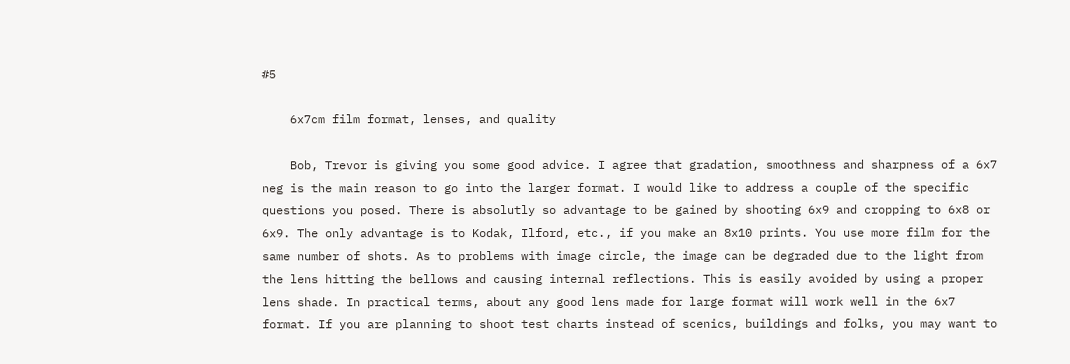#5

    6x7cm film format, lenses, and quality

    Bob, Trevor is giving you some good advice. I agree that gradation, smoothness and sharpness of a 6x7 neg is the main reason to go into the larger format. I would like to address a couple of the specific questions you posed. There is absolutly so advantage to be gained by shooting 6x9 and cropping to 6x8 or 6x9. The only advantage is to Kodak, Ilford, etc., if you make an 8x10 prints. You use more film for the same number of shots. As to problems with image circle, the image can be degraded due to the light from the lens hitting the bellows and causing internal reflections. This is easily avoided by using a proper lens shade. In practical terms, about any good lens made for large format will work well in the 6x7 format. If you are planning to shoot test charts instead of scenics, buildings and folks, you may want to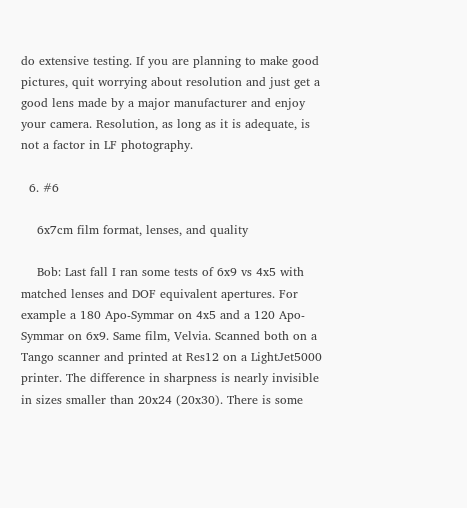do extensive testing. If you are planning to make good pictures, quit worrying about resolution and just get a good lens made by a major manufacturer and enjoy your camera. Resolution, as long as it is adequate, is not a factor in LF photography.

  6. #6

    6x7cm film format, lenses, and quality

    Bob: Last fall I ran some tests of 6x9 vs 4x5 with matched lenses and DOF equivalent apertures. For example a 180 Apo-Symmar on 4x5 and a 120 Apo-Symmar on 6x9. Same film, Velvia. Scanned both on a Tango scanner and printed at Res12 on a LightJet5000 printer. The difference in sharpness is nearly invisible in sizes smaller than 20x24 (20x30). There is some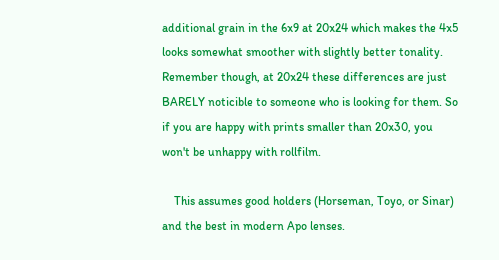additional grain in the 6x9 at 20x24 which makes the 4x5 looks somewhat smoother with slightly better tonality. Remember though, at 20x24 these differences are just BARELY noticible to someone who is looking for them. So if you are happy with prints smaller than 20x30, you won't be unhappy with rollfilm.

    This assumes good holders (Horseman, Toyo, or Sinar) and the best in modern Apo lenses.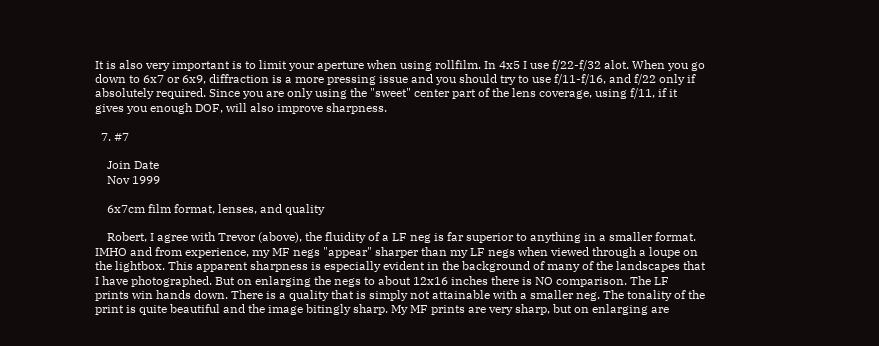It is also very important is to limit your aperture when using rollfilm. In 4x5 I use f/22-f/32 alot. When you go down to 6x7 or 6x9, diffraction is a more pressing issue and you should try to use f/11-f/16, and f/22 only if absolutely required. Since you are only using the "sweet" center part of the lens coverage, using f/11, if it gives you enough DOF, will also improve sharpness.

  7. #7

    Join Date
    Nov 1999

    6x7cm film format, lenses, and quality

    Robert, I agree with Trevor (above), the fluidity of a LF neg is far superior to anything in a smaller format. IMHO and from experience, my MF negs "appear" sharper than my LF negs when viewed through a loupe on the lightbox. This apparent sharpness is especially evident in the background of many of the landscapes that I have photographed. But on enlarging the negs to about 12x16 inches there is NO comparison. The LF prints win hands down. There is a quality that is simply not attainable with a smaller neg. The tonality of the print is quite beautiful and the image bitingly sharp. My MF prints are very sharp, but on enlarging are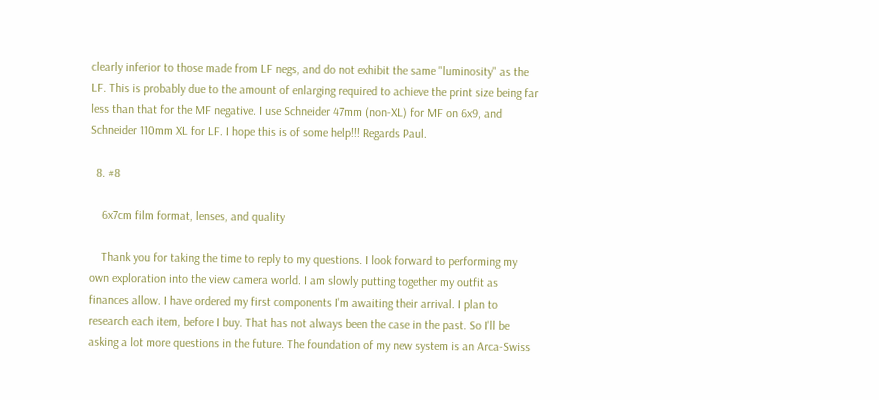clearly inferior to those made from LF negs, and do not exhibit the same "luminosity" as the LF. This is probably due to the amount of enlarging required to achieve the print size being far less than that for the MF negative. I use Schneider 47mm (non-XL) for MF on 6x9, and Schneider 110mm XL for LF. I hope this is of some help!!! Regards Paul.

  8. #8

    6x7cm film format, lenses, and quality

    Thank you for taking the time to reply to my questions. I look forward to performing my own exploration into the view camera world. I am slowly putting together my outfit as finances allow. I have ordered my first components I'm awaiting their arrival. I plan to research each item, before I buy. That has not always been the case in the past. So I'll be asking a lot more questions in the future. The foundation of my new system is an Arca-Swiss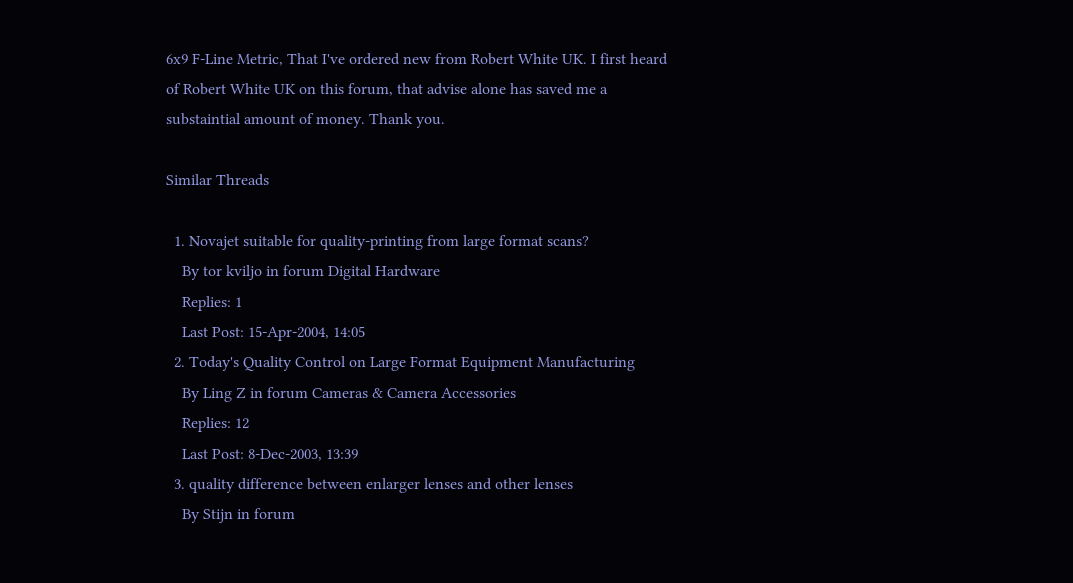6x9 F-Line Metric, That I've ordered new from Robert White UK. I first heard of Robert White UK on this forum, that advise alone has saved me a substaintial amount of money. Thank you.

Similar Threads

  1. Novajet suitable for quality-printing from large format scans?
    By tor kviljo in forum Digital Hardware
    Replies: 1
    Last Post: 15-Apr-2004, 14:05
  2. Today's Quality Control on Large Format Equipment Manufacturing
    By Ling Z in forum Cameras & Camera Accessories
    Replies: 12
    Last Post: 8-Dec-2003, 13:39
  3. quality difference between enlarger lenses and other lenses
    By Stijn in forum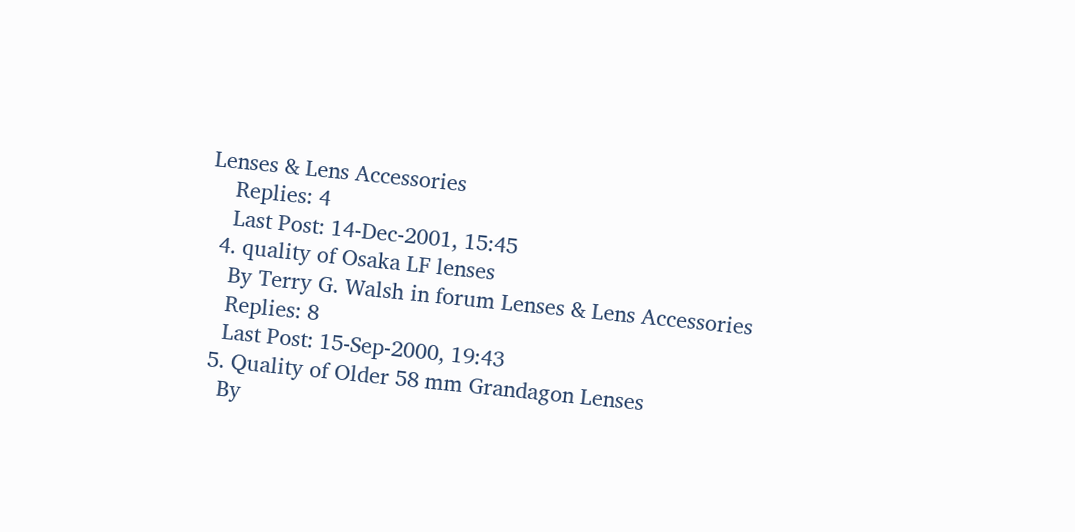Lenses & Lens Accessories
    Replies: 4
    Last Post: 14-Dec-2001, 15:45
  4. quality of Osaka LF lenses
    By Terry G. Walsh in forum Lenses & Lens Accessories
    Replies: 8
    Last Post: 15-Sep-2000, 19:43
  5. Quality of Older 58 mm Grandagon Lenses
    By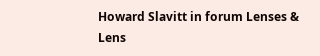Howard Slavitt in forum Lenses & Lens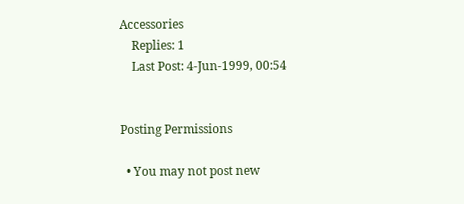Accessories
    Replies: 1
    Last Post: 4-Jun-1999, 00:54


Posting Permissions

  • You may not post new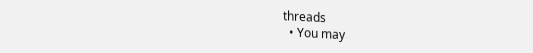threads
  • You may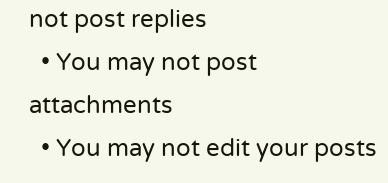not post replies
  • You may not post attachments
  • You may not edit your posts